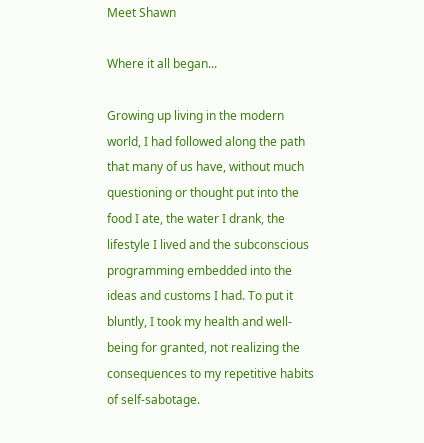Meet Shawn

Where it all began...

Growing up living in the modern world, I had followed along the path that many of us have, without much questioning or thought put into the food I ate, the water I drank, the lifestyle I lived and the subconscious programming embedded into the ideas and customs I had. To put it bluntly, I took my health and well-being for granted, not realizing the consequences to my repetitive habits of self-sabotage.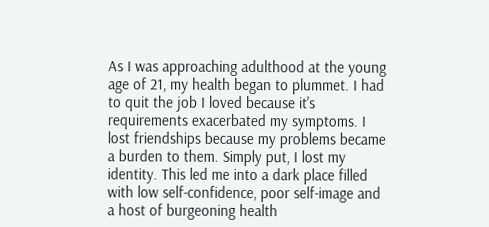As I was approaching adulthood at the young age of 21, my health began to plummet. I had to quit the job I loved because it's requirements exacerbated my symptoms. I lost friendships because my problems became a burden to them. Simply put, I lost my identity. This led me into a dark place filled with low self-confidence, poor self-image and a host of burgeoning health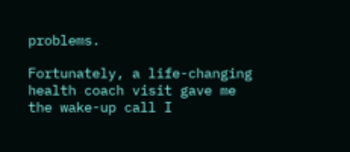problems.

Fortunately, a life-changing health coach visit gave me the wake-up call I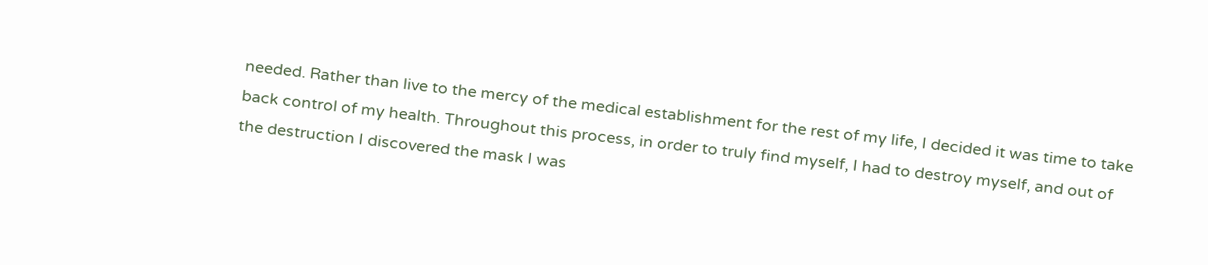needed. Rather than live to the mercy of the medical establishment for the rest of my life, I decided it was time to take back control of my health. Throughout this process, in order to truly find myself, I had to destroy myself, and out of the destruction I discovered the mask I was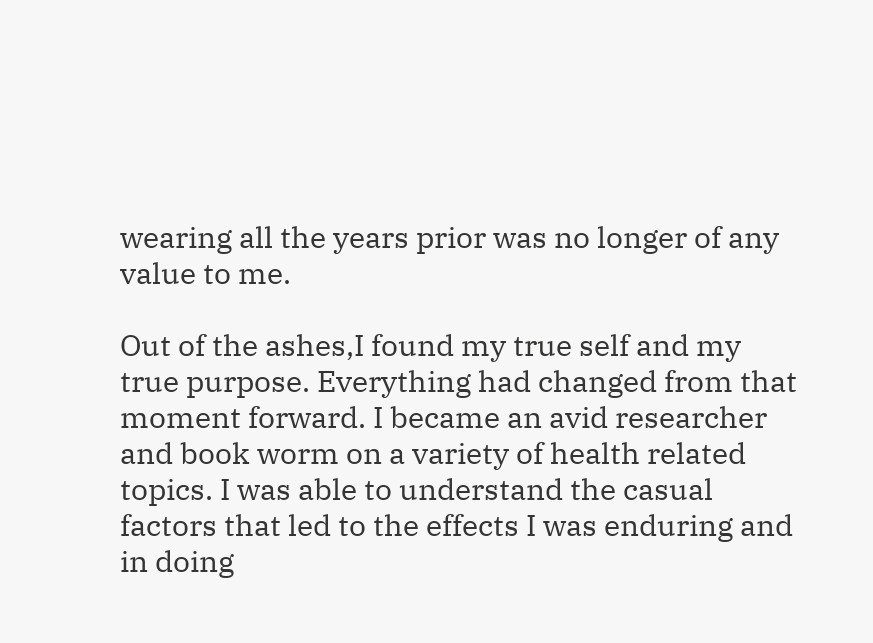wearing all the years prior was no longer of any value to me.

Out of the ashes,I found my true self and my true purpose. Everything had changed from that moment forward. I became an avid researcher and book worm on a variety of health related topics. I was able to understand the casual factors that led to the effects I was enduring and in doing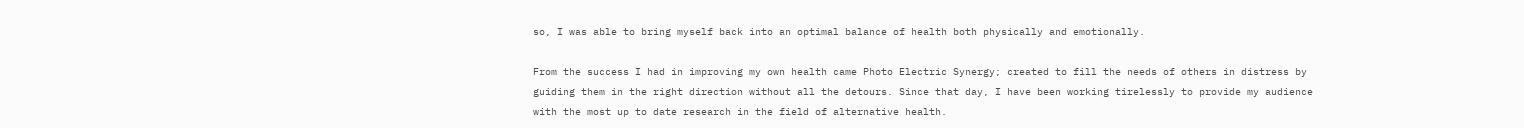so, I was able to bring myself back into an optimal balance of health both physically and emotionally.

From the success I had in improving my own health came Photo Electric Synergy; created to fill the needs of others in distress by guiding them in the right direction without all the detours. Since that day, I have been working tirelessly to provide my audience with the most up to date research in the field of alternative health.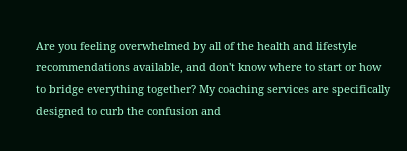Are you feeling overwhelmed by all of the health and lifestyle recommendations available, and don't know where to start or how to bridge everything together? My coaching services are specifically designed to curb the confusion and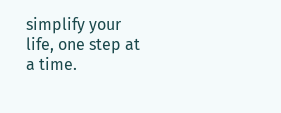simplify your life, one step at a time.